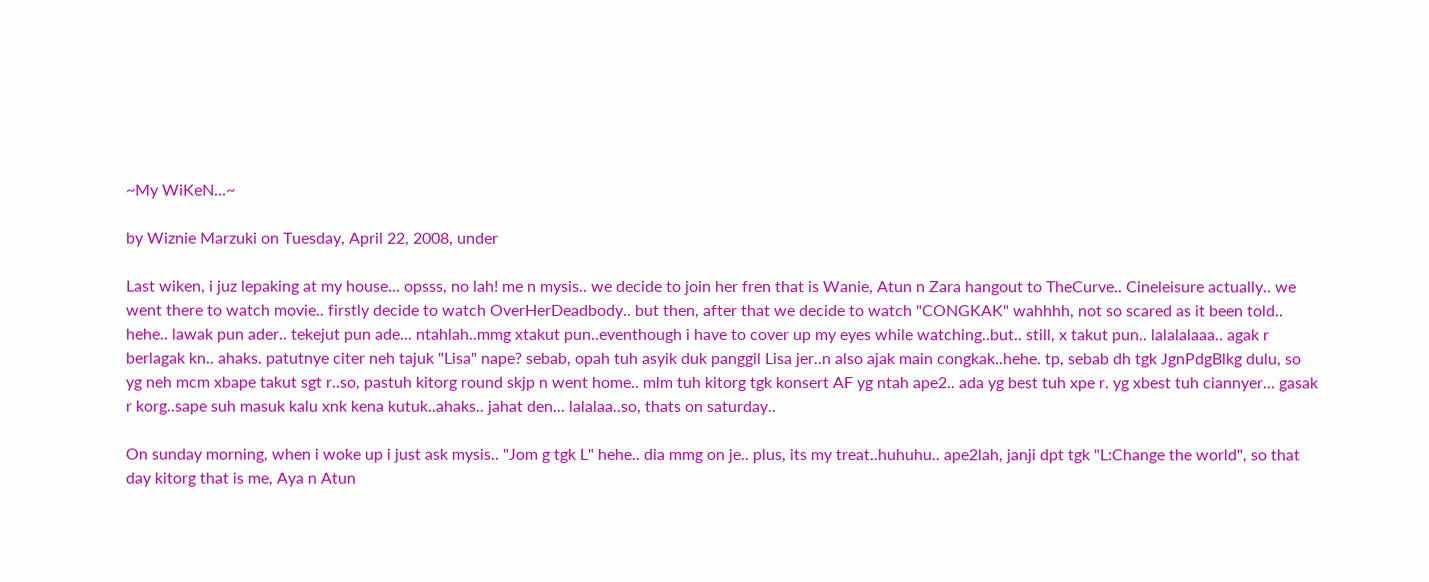~My WiKeN...~

by Wiznie Marzuki on Tuesday, April 22, 2008, under

Last wiken, i juz lepaking at my house... opsss, no lah! me n mysis.. we decide to join her fren that is Wanie, Atun n Zara hangout to TheCurve.. Cineleisure actually.. we went there to watch movie.. firstly decide to watch OverHerDeadbody.. but then, after that we decide to watch "CONGKAK" wahhhh, not so scared as it been told.. hehe.. lawak pun ader.. tekejut pun ade... ntahlah..mmg xtakut pun..eventhough i have to cover up my eyes while watching..but.. still, x takut pun.. lalalalaaa.. agak r berlagak kn.. ahaks. patutnye citer neh tajuk "Lisa" nape? sebab, opah tuh asyik duk panggil Lisa jer..n also ajak main congkak..hehe. tp, sebab dh tgk JgnPdgBlkg dulu, so yg neh mcm xbape takut sgt r..so, pastuh kitorg round skjp n went home.. mlm tuh kitorg tgk konsert AF yg ntah ape2.. ada yg best tuh xpe r. yg xbest tuh ciannyer... gasak r korg..sape suh masuk kalu xnk kena kutuk..ahaks.. jahat den... lalalaa..so, thats on saturday..

On sunday morning, when i woke up i just ask mysis.. "Jom g tgk L" hehe.. dia mmg on je.. plus, its my treat..huhuhu.. ape2lah, janji dpt tgk "L:Change the world", so that day kitorg that is me, Aya n Atun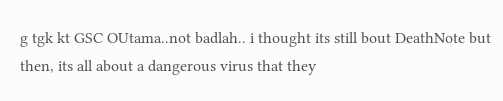g tgk kt GSC OUtama..not badlah.. i thought its still bout DeathNote but then, its all about a dangerous virus that they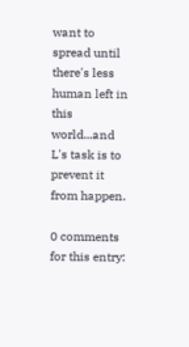want to spread until there's less human left in this world...and L's task is to prevent it from happen.

0 comments for this entry: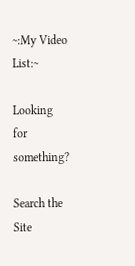~:My Video List:~

Looking for something?

Search the Site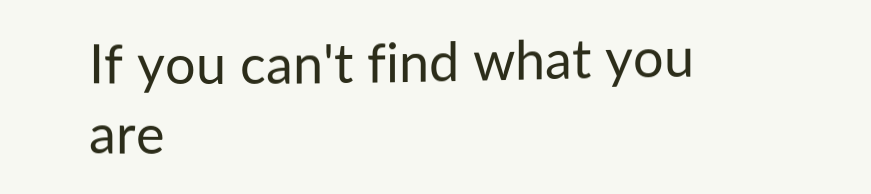If you can't find what you are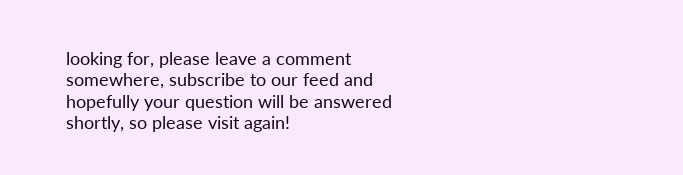looking for, please leave a comment somewhere, subscribe to our feed and hopefully your question will be answered shortly, so please visit again!